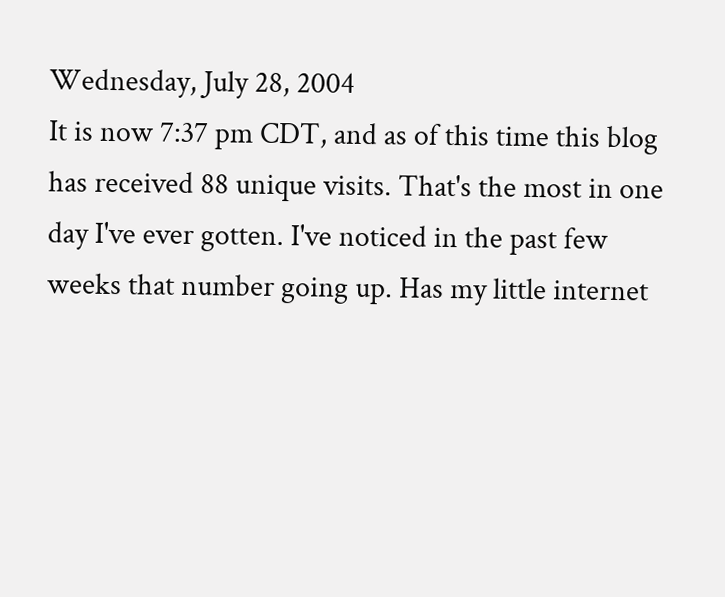Wednesday, July 28, 2004
It is now 7:37 pm CDT, and as of this time this blog has received 88 unique visits. That's the most in one day I've ever gotten. I've noticed in the past few weeks that number going up. Has my little internet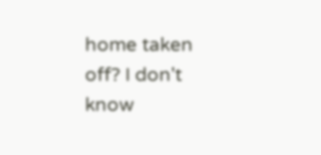home taken off? I don't know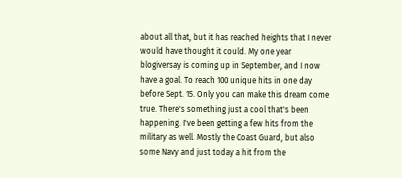about all that, but it has reached heights that I never would have thought it could. My one year blogiversay is coming up in September, and I now have a goal. To reach 100 unique hits in one day before Sept. 15. Only you can make this dream come true. There's something just a cool that's been happening. I've been getting a few hits from the military as well. Mostly the Coast Guard, but also some Navy and just today a hit from the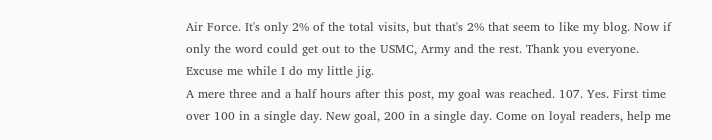Air Force. It's only 2% of the total visits, but that's 2% that seem to like my blog. Now if only the word could get out to the USMC, Army and the rest. Thank you everyone.
Excuse me while I do my little jig.
A mere three and a half hours after this post, my goal was reached. 107. Yes. First time over 100 in a single day. New goal, 200 in a single day. Come on loyal readers, help me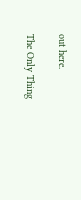out here.

The Only Thing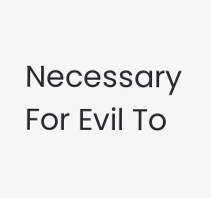Necessary For Evil To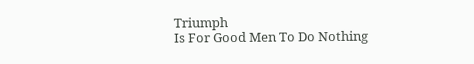Triumph
Is For Good Men To Do Nothing